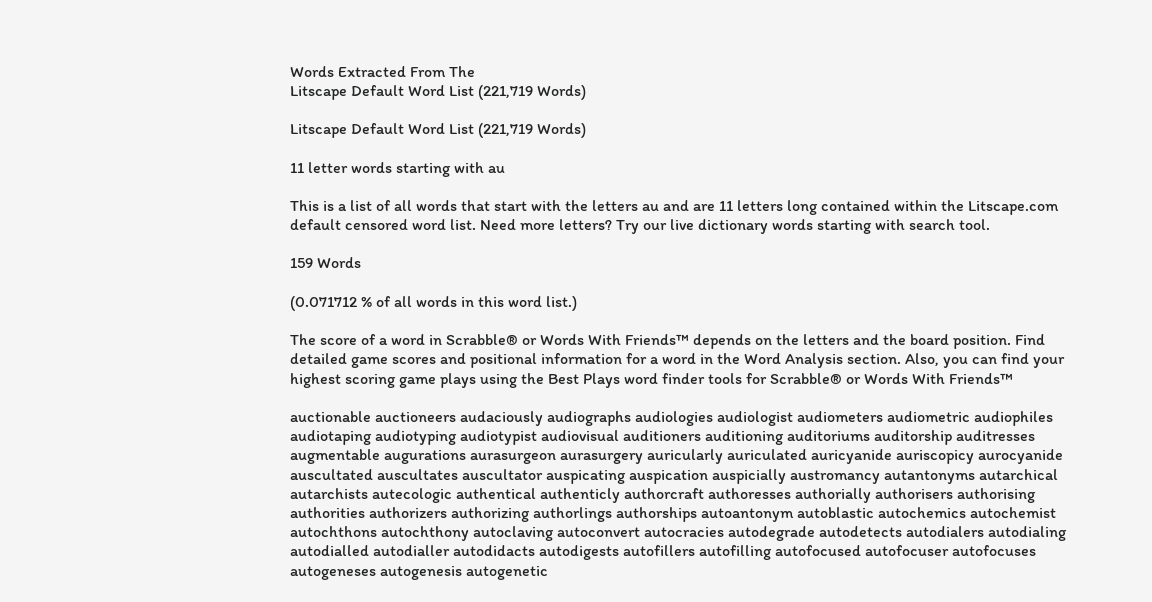Words Extracted From The
Litscape Default Word List (221,719 Words)

Litscape Default Word List (221,719 Words)

11 letter words starting with au

This is a list of all words that start with the letters au and are 11 letters long contained within the Litscape.com default censored word list. Need more letters? Try our live dictionary words starting with search tool.

159 Words

(0.071712 % of all words in this word list.)

The score of a word in Scrabble® or Words With Friends™ depends on the letters and the board position. Find detailed game scores and positional information for a word in the Word Analysis section. Also, you can find your highest scoring game plays using the Best Plays word finder tools for Scrabble® or Words With Friends™

auctionable auctioneers audaciously audiographs audiologies audiologist audiometers audiometric audiophiles audiotaping audiotyping audiotypist audiovisual auditioners auditioning auditoriums auditorship auditresses augmentable augurations aurasurgeon aurasurgery auricularly auriculated auricyanide auriscopicy aurocyanide auscultated auscultates auscultator auspicating auspication auspicially austromancy autantonyms autarchical autarchists autecologic authentical authenticly authorcraft authoresses authorially authorisers authorising authorities authorizers authorizing authorlings authorships autoantonym autoblastic autochemics autochemist autochthons autochthony autoclaving autoconvert autocracies autodegrade autodetects autodialers autodialing autodialled autodialler autodidacts autodigests autofillers autofilling autofocused autofocuser autofocuses autogeneses autogenesis autogenetic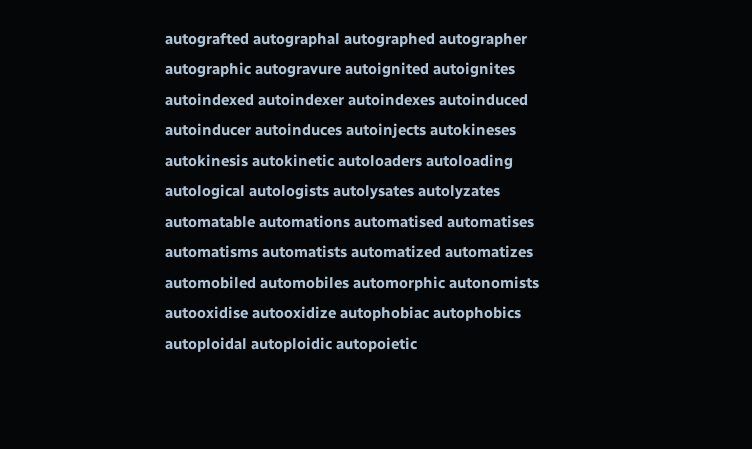autografted autographal autographed autographer autographic autogravure autoignited autoignites autoindexed autoindexer autoindexes autoinduced autoinducer autoinduces autoinjects autokineses autokinesis autokinetic autoloaders autoloading autological autologists autolysates autolyzates automatable automations automatised automatises automatisms automatists automatized automatizes automobiled automobiles automorphic autonomists autooxidise autooxidize autophobiac autophobics autoploidal autoploidic autopoietic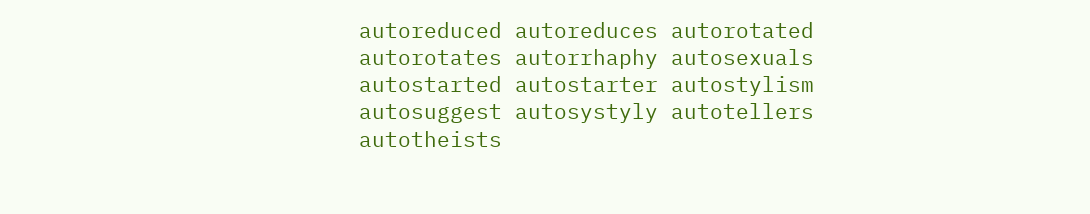autoreduced autoreduces autorotated autorotates autorrhaphy autosexuals autostarted autostarter autostylism autosuggest autosystyly autotellers autotheists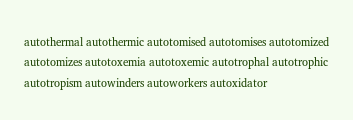autothermal autothermic autotomised autotomises autotomized autotomizes autotoxemia autotoxemic autotrophal autotrophic autotropism autowinders autoworkers autoxidator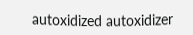autoxidized autoxidizer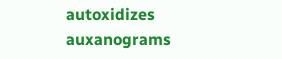autoxidizes auxanograms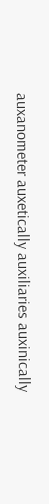auxanometer auxetically auxiliaries auxinically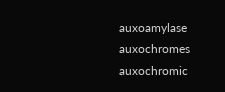auxoamylase auxochromes auxochromic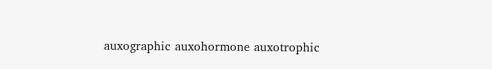auxographic auxohormone auxotrophic